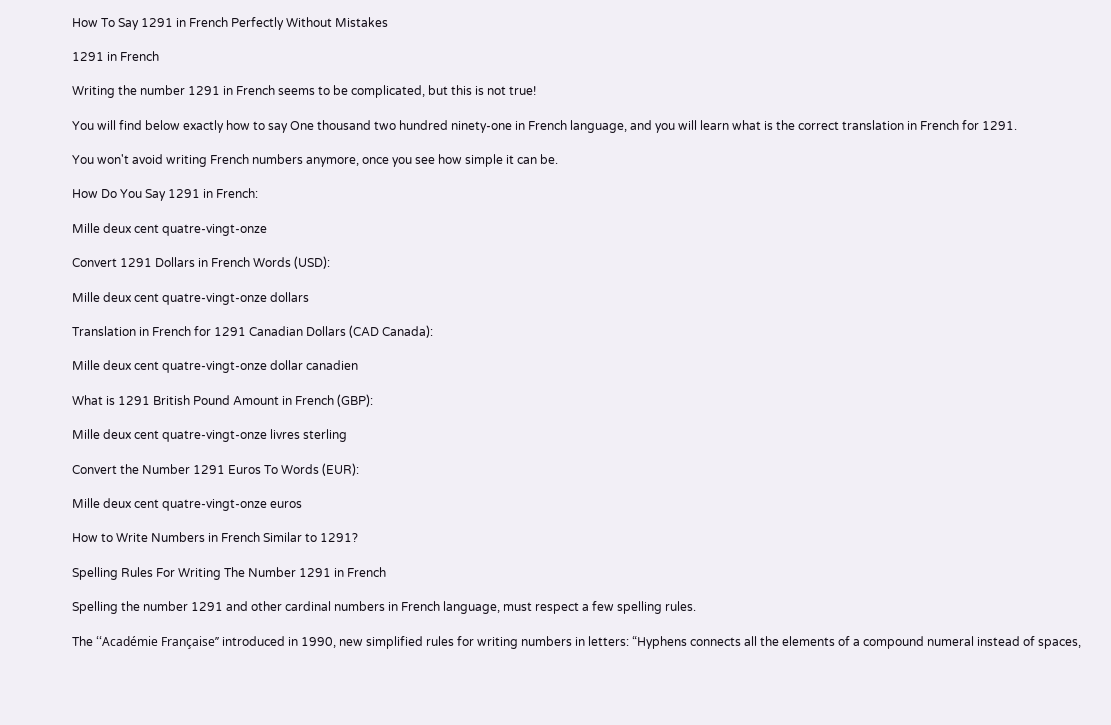How To Say 1291 in French Perfectly Without Mistakes

1291 in French

Writing the number 1291 in French seems to be complicated, but this is not true!

You will find below exactly how to say One thousand two hundred ninety-one in French language, and you will learn what is the correct translation in French for 1291.

You won't avoid writing French numbers anymore, once you see how simple it can be.

How Do You Say 1291 in French:

Mille deux cent quatre-vingt-onze

Convert 1291 Dollars in French Words (USD):

Mille deux cent quatre-vingt-onze dollars

Translation in French for 1291 Canadian Dollars (CAD Canada):

Mille deux cent quatre-vingt-onze dollar canadien

What is 1291 British Pound Amount in French (GBP):

Mille deux cent quatre-vingt-onze livres sterling

Convert the Number 1291 Euros To Words (EUR):

Mille deux cent quatre-vingt-onze euros

How to Write Numbers in French Similar to 1291?

Spelling Rules For Writing The Number 1291 in French

Spelling the number 1291 and other cardinal numbers in French language, must respect a few spelling rules.

The ‘‘Académie Française’’ introduced in 1990, new simplified rules for writing numbers in letters: “Hyphens connects all the elements of a compound numeral instead of spaces,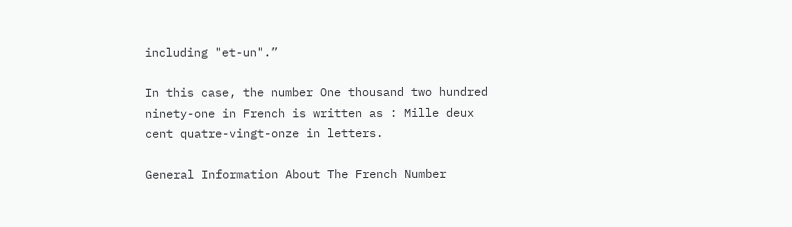including "et-un".”

In this case, the number One thousand two hundred ninety-one in French is written as : Mille deux cent quatre-vingt-onze in letters.

General Information About The French Number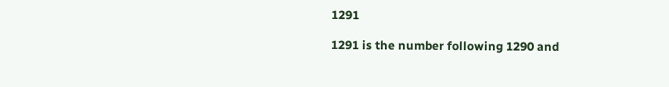1291

1291 is the number following 1290 and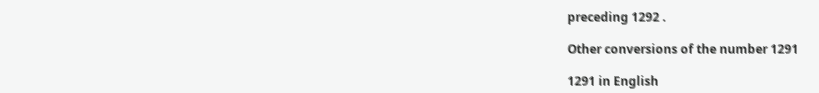preceding 1292 .

Other conversions of the number 1291

1291 in English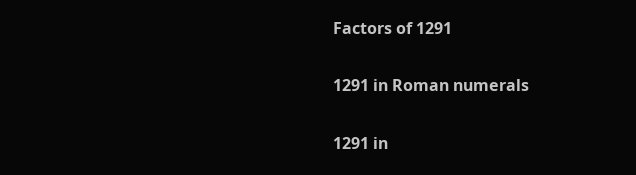Factors of 1291

1291 in Roman numerals

1291 in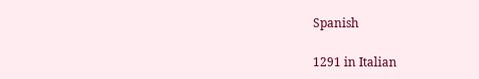Spanish

1291 in Italian